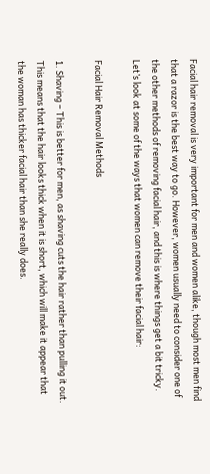Facial hair removal is very important for men and women alike, though most men find that a razor is the best way to go. However, women usually need to consider one of the other methods of removing facial hair, and this is where things get a bit tricky. Let’s look at some of the ways that women can remove their facial hair:

Facial Hair Removal Methods

1. Shaving – This is better for men, as shaving cuts the hair rather than pulling it out. This means that the hair looks thick when it is short, which will make it appear that the woman has thicker facial hair than she really does.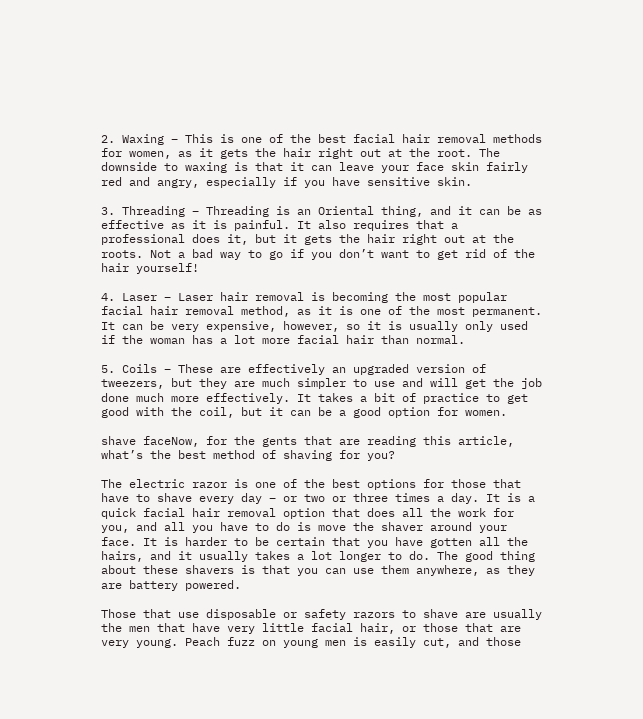2. Waxing – This is one of the best facial hair removal methods for women, as it gets the hair right out at the root. The downside to waxing is that it can leave your face skin fairly red and angry, especially if you have sensitive skin.

3. Threading – Threading is an Oriental thing, and it can be as effective as it is painful. It also requires that a professional does it, but it gets the hair right out at the roots. Not a bad way to go if you don’t want to get rid of the hair yourself!

4. Laser – Laser hair removal is becoming the most popular facial hair removal method, as it is one of the most permanent. It can be very expensive, however, so it is usually only used if the woman has a lot more facial hair than normal.

5. Coils – These are effectively an upgraded version of tweezers, but they are much simpler to use and will get the job done much more effectively. It takes a bit of practice to get good with the coil, but it can be a good option for women.

shave faceNow, for the gents that are reading this article, what’s the best method of shaving for you?

The electric razor is one of the best options for those that have to shave every day – or two or three times a day. It is a quick facial hair removal option that does all the work for you, and all you have to do is move the shaver around your face. It is harder to be certain that you have gotten all the hairs, and it usually takes a lot longer to do. The good thing about these shavers is that you can use them anywhere, as they are battery powered.

Those that use disposable or safety razors to shave are usually the men that have very little facial hair, or those that are very young. Peach fuzz on young men is easily cut, and those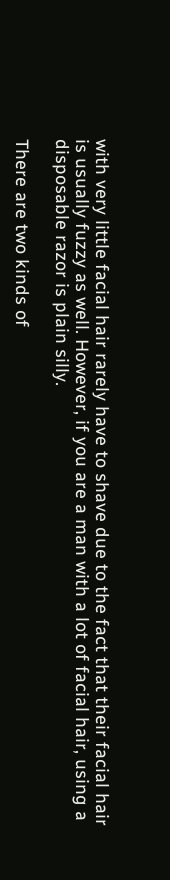with very little facial hair rarely have to shave due to the fact that their facial hair is usually fuzzy as well. However, if you are a man with a lot of facial hair, using a disposable razor is plain silly.

There are two kinds of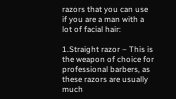razors that you can use if you are a man with a lot of facial hair:

1.Straight razor – This is the weapon of choice for professional barbers, as these razors are usually much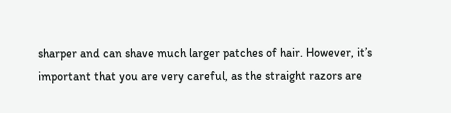sharper and can shave much larger patches of hair. However, it’s important that you are very careful, as the straight razors are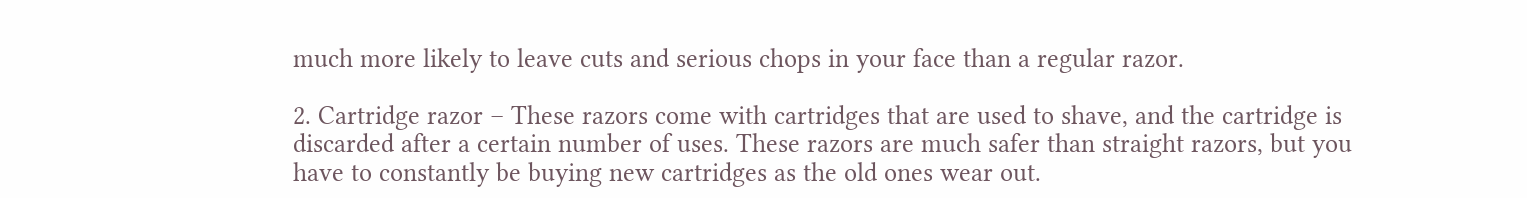much more likely to leave cuts and serious chops in your face than a regular razor.

2. Cartridge razor – These razors come with cartridges that are used to shave, and the cartridge is discarded after a certain number of uses. These razors are much safer than straight razors, but you have to constantly be buying new cartridges as the old ones wear out.